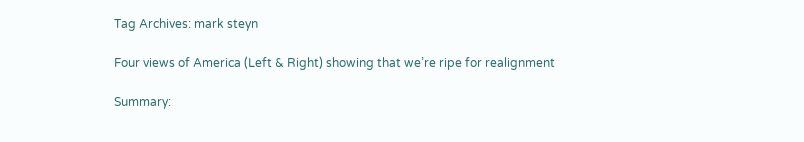Tag Archives: mark steyn

Four views of America (Left & Right) showing that we’re ripe for realignment

Summary: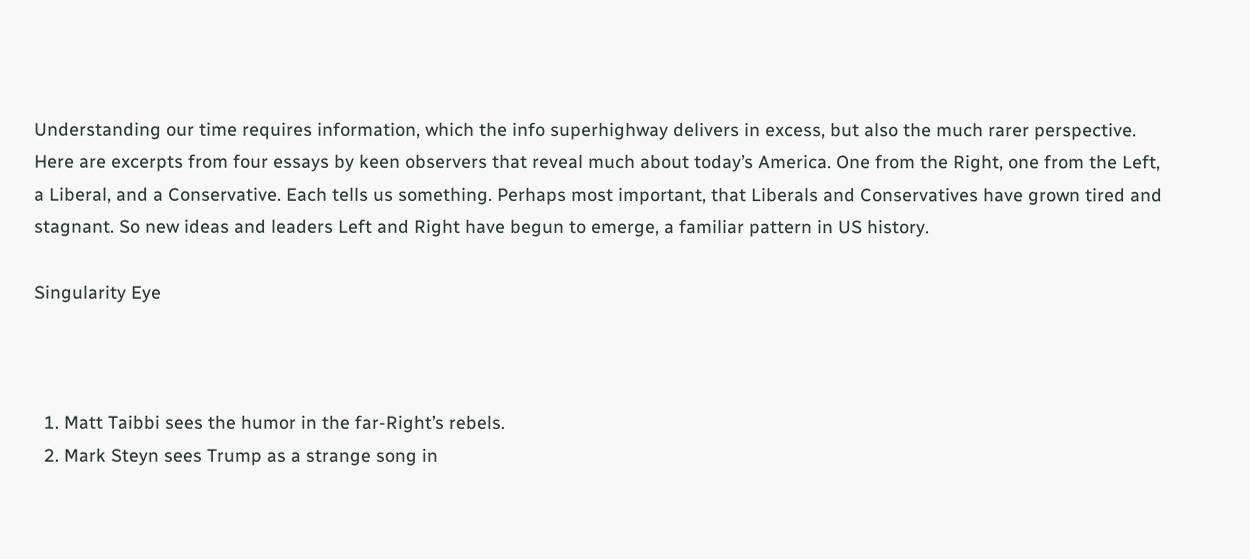Understanding our time requires information, which the info superhighway delivers in excess, but also the much rarer perspective. Here are excerpts from four essays by keen observers that reveal much about today’s America. One from the Right, one from the Left, a Liberal, and a Conservative. Each tells us something. Perhaps most important, that Liberals and Conservatives have grown tired and stagnant. So new ideas and leaders Left and Right have begun to emerge, a familiar pattern in US history.

Singularity Eye



  1. Matt Taibbi sees the humor in the far-Right’s rebels.
  2. Mark Steyn sees Trump as a strange song in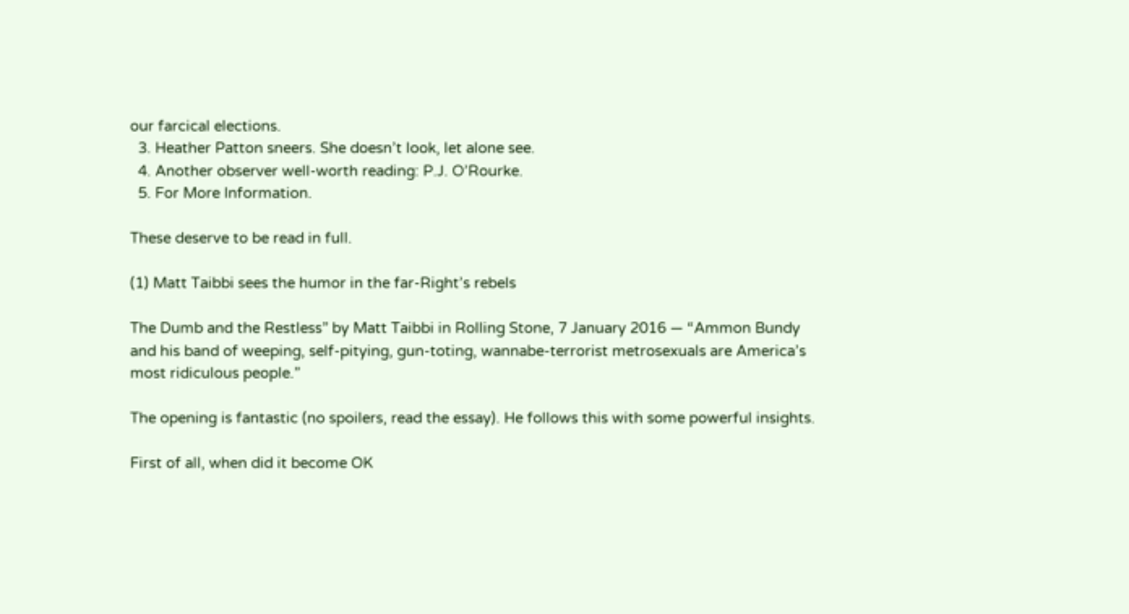our farcical elections.
  3. Heather Patton sneers. She doesn’t look, let alone see.
  4. Another observer well-worth reading: P.J. O’Rourke.
  5. For More Information.

These deserve to be read in full.

(1) Matt Taibbi sees the humor in the far-Right’s rebels

The Dumb and the Restless” by Matt Taibbi in Rolling Stone, 7 January 2016 — “Ammon Bundy and his band of weeping, self-pitying, gun-toting, wannabe-terrorist metrosexuals are America’s most ridiculous people.”

The opening is fantastic (no spoilers, read the essay). He follows this with some powerful insights.

First of all, when did it become OK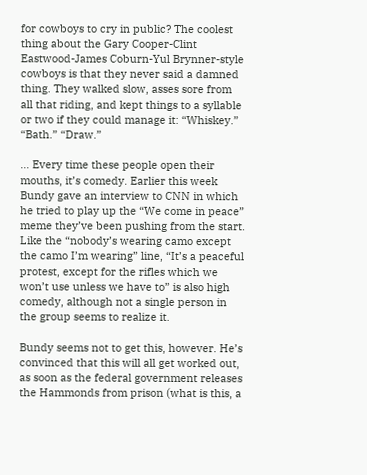for cowboys to cry in public? The coolest thing about the Gary Cooper-Clint Eastwood-James Coburn-Yul Brynner-style cowboys is that they never said a damned thing. They walked slow, asses sore from all that riding, and kept things to a syllable or two if they could manage it: “Whiskey.” “Bath.” “Draw.”

… Every time these people open their mouths, it’s comedy. Earlier this week Bundy gave an interview to CNN in which he tried to play up the “We come in peace” meme they’ve been pushing from the start. Like the “nobody’s wearing camo except the camo I’m wearing” line, “It’s a peaceful protest, except for the rifles which we won’t use unless we have to” is also high comedy, although not a single person in the group seems to realize it.

Bundy seems not to get this, however. He’s convinced that this will all get worked out, as soon as the federal government releases the Hammonds from prison (what is this, a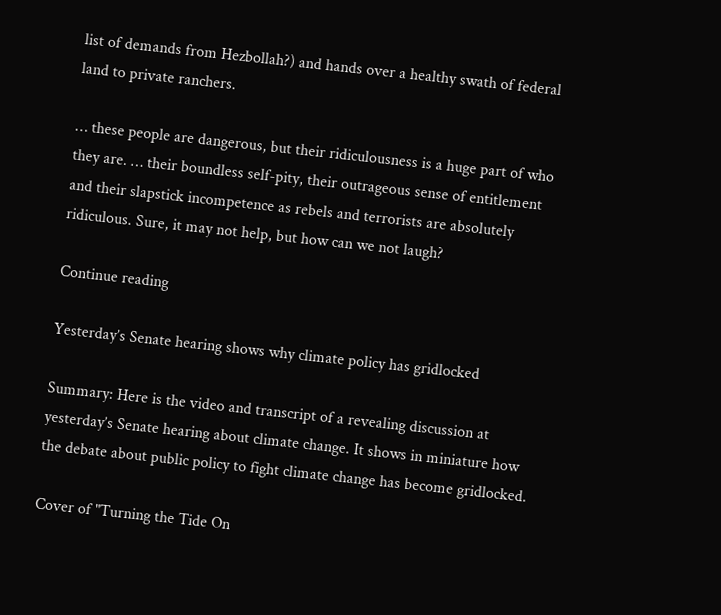list of demands from Hezbollah?) and hands over a healthy swath of federal land to private ranchers.

… these people are dangerous, but their ridiculousness is a huge part of who they are. … their boundless self-pity, their outrageous sense of entitlement and their slapstick incompetence as rebels and terrorists are absolutely ridiculous. Sure, it may not help, but how can we not laugh?

Continue reading

Yesterday’s Senate hearing shows why climate policy has gridlocked

Summary: Here is the video and transcript of a revealing discussion at yesterday’s Senate hearing about climate change. It shows in miniature how the debate about public policy to fight climate change has become gridlocked.

Cover of "Turning the Tide On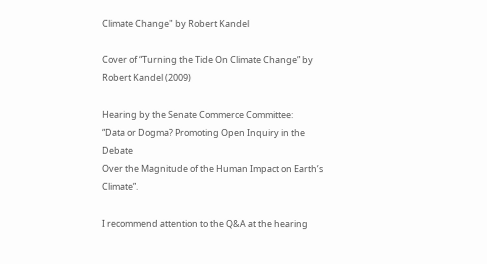Climate Change" by Robert Kandel

Cover of “Turning the Tide On Climate Change” by Robert Kandel (2009)

Hearing by the Senate Commerce Committee:
“Data or Dogma? Promoting Open Inquiry in the Debate
Over the Magnitude of the Human Impact on Earth’s Climate”.

I recommend attention to the Q&A at the hearing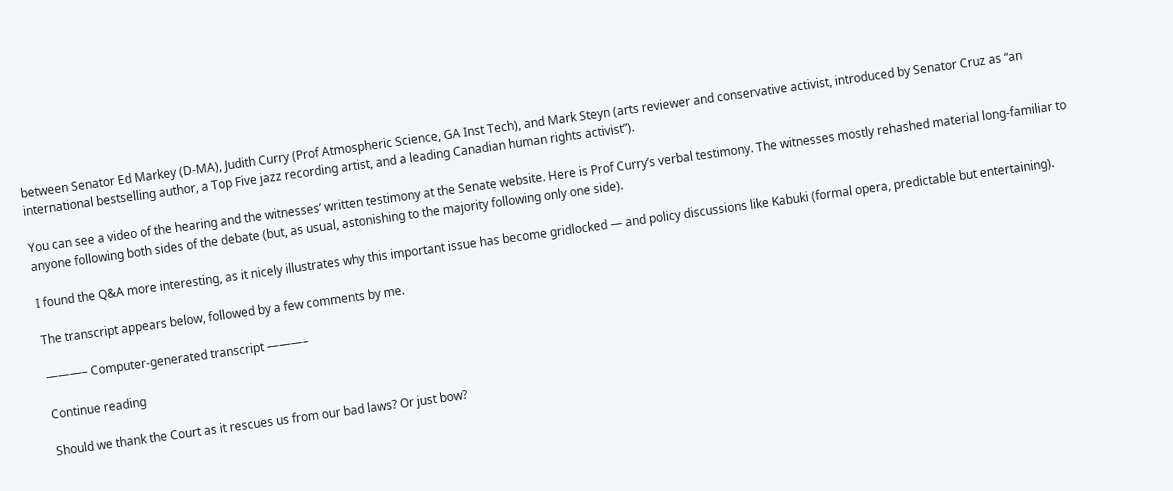between Senator Ed Markey (D-MA), Judith Curry (Prof Atmospheric Science, GA Inst Tech), and Mark Steyn (arts reviewer and conservative activist, introduced by Senator Cruz as “an international bestselling author, a Top Five jazz recording artist, and a leading Canadian human rights activist”).

You can see a video of the hearing and the witnesses’ written testimony at the Senate website. Here is Prof Curry’s verbal testimony. The witnesses mostly rehashed material long-familiar to anyone following both sides of the debate (but, as usual, astonishing to the majority following only one side).

I found the Q&A more interesting, as it nicely illustrates why this important issue has become gridlocked — and policy discussions like Kabuki (formal opera, predictable but entertaining).

The transcript appears below, followed by a few comments by me.

———– Computer-generated transcript ———–

Continue reading

Should we thank the Court as it rescues us from our bad laws? Or just bow?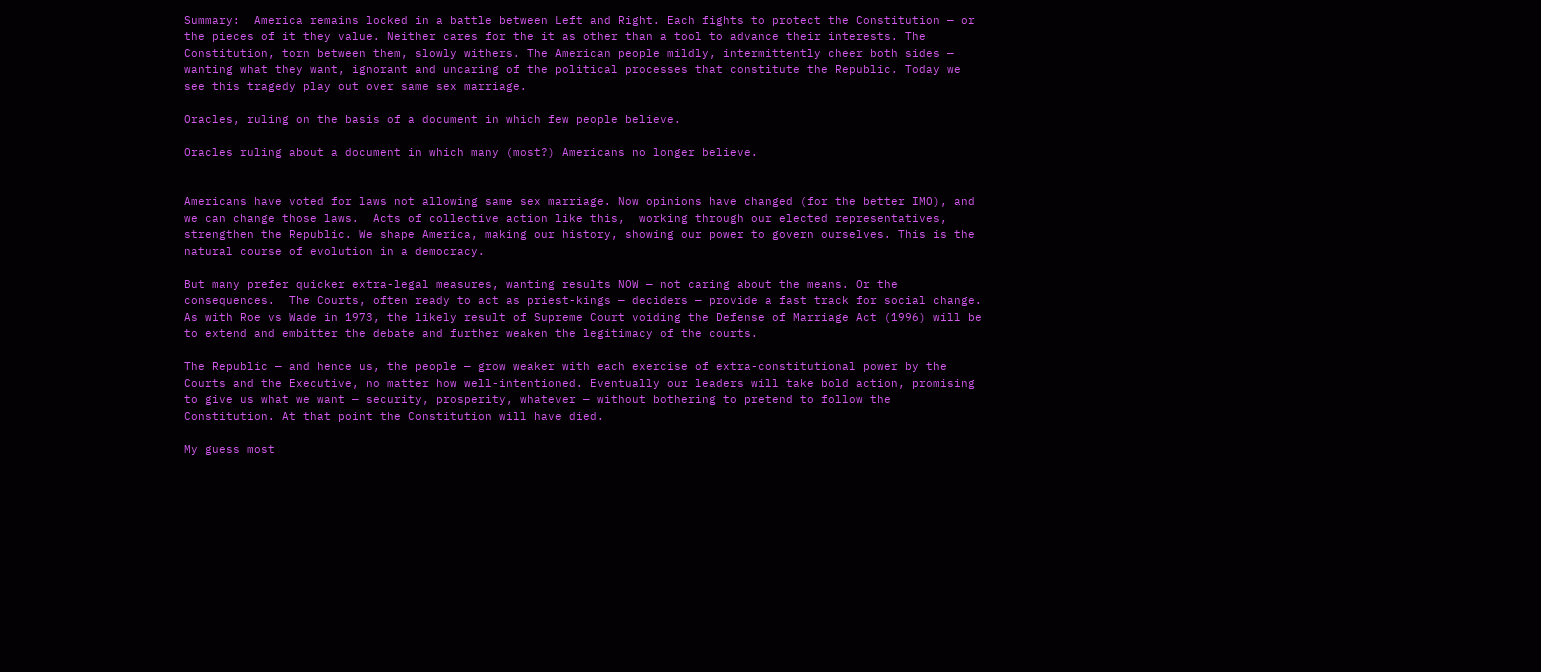Summary:  America remains locked in a battle between Left and Right. Each fights to protect the Constitution — or the pieces of it they value. Neither cares for the it as other than a tool to advance their interests. The Constitution, torn between them, slowly withers. The American people mildly, intermittently cheer both sides — wanting what they want, ignorant and uncaring of the political processes that constitute the Republic. Today we see this tragedy play out over same sex marriage.

Oracles, ruling on the basis of a document in which few people believe.

Oracles ruling about a document in which many (most?) Americans no longer believe.


Americans have voted for laws not allowing same sex marriage. Now opinions have changed (for the better IMO), and we can change those laws.  Acts of collective action like this,  working through our elected representatives, strengthen the Republic. We shape America, making our history, showing our power to govern ourselves. This is the natural course of evolution in a democracy.

But many prefer quicker extra-legal measures, wanting results NOW — not caring about the means. Or the consequences.  The Courts, often ready to act as priest-kings — deciders — provide a fast track for social change. As with Roe vs Wade in 1973, the likely result of Supreme Court voiding the Defense of Marriage Act (1996) will be to extend and embitter the debate and further weaken the legitimacy of the courts.

The Republic — and hence us, the people — grow weaker with each exercise of extra-constitutional power by the Courts and the Executive, no matter how well-intentioned. Eventually our leaders will take bold action, promising to give us what we want — security, prosperity, whatever — without bothering to pretend to follow the Constitution. At that point the Constitution will have died.

My guess most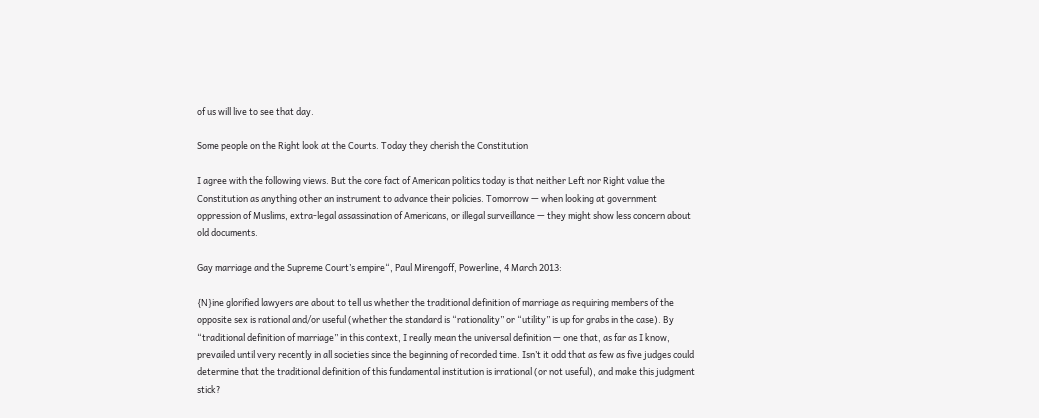of us will live to see that day.

Some people on the Right look at the Courts. Today they cherish the Constitution

I agree with the following views. But the core fact of American politics today is that neither Left nor Right value the Constitution as anything other an instrument to advance their policies. Tomorrow — when looking at government oppression of Muslims, extra-legal assassination of Americans, or illegal surveillance — they might show less concern about old documents.

Gay marriage and the Supreme Court’s empire“, Paul Mirengoff, Powerline, 4 March 2013:

{N}ine glorified lawyers are about to tell us whether the traditional definition of marriage as requiring members of the opposite sex is rational and/or useful (whether the standard is “rationality” or “utility” is up for grabs in the case). By “traditional definition of marriage” in this context, I really mean the universal definition — one that, as far as I know, prevailed until very recently in all societies since the beginning of recorded time. Isn’t it odd that as few as five judges could determine that the traditional definition of this fundamental institution is irrational (or not useful), and make this judgment stick?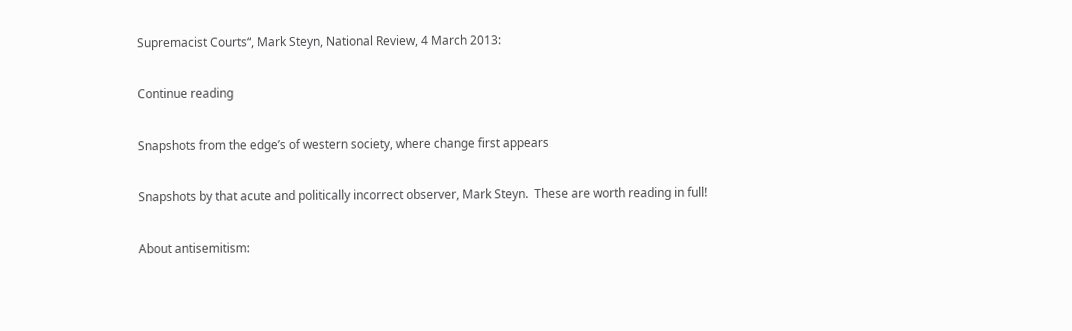Supremacist Courts“, Mark Steyn, National Review, 4 March 2013:

Continue reading

Snapshots from the edge’s of western society, where change first appears

Snapshots by that acute and politically incorrect observer, Mark Steyn.  These are worth reading in full!

About antisemitism: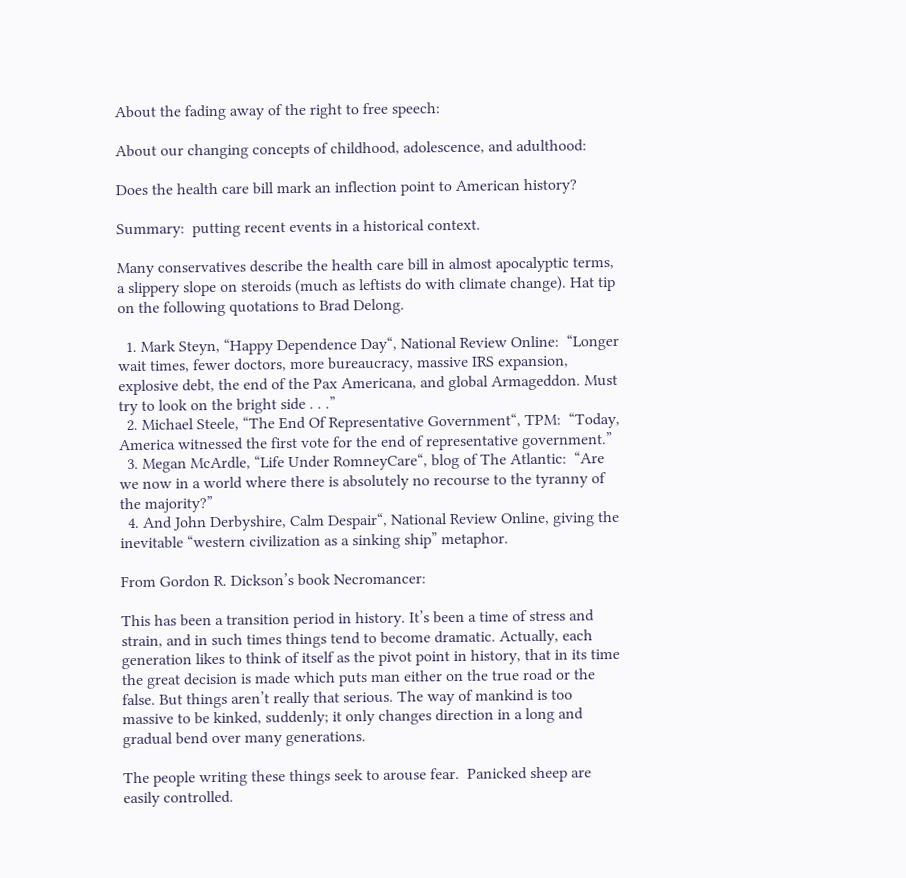About the fading away of the right to free speech:

About our changing concepts of childhood, adolescence, and adulthood:

Does the health care bill mark an inflection point to American history?

Summary:  putting recent events in a historical context.

Many conservatives describe the health care bill in almost apocalyptic terms, a slippery slope on steroids (much as leftists do with climate change). Hat tip on the following quotations to Brad Delong.

  1. Mark Steyn, “Happy Dependence Day“, National Review Online:  “Longer wait times, fewer doctors, more bureaucracy, massive IRS expansion, explosive debt, the end of the Pax Americana, and global Armageddon. Must try to look on the bright side . . .”
  2. Michael Steele, “The End Of Representative Government“, TPM:  “Today, America witnessed the first vote for the end of representative government.”
  3. Megan McArdle, “Life Under RomneyCare“, blog of The Atlantic:  “Are we now in a world where there is absolutely no recourse to the tyranny of the majority?”
  4. And John Derbyshire, Calm Despair“, National Review Online, giving the inevitable “western civilization as a sinking ship” metaphor.

From Gordon R. Dickson’s book Necromancer:

This has been a transition period in history. It’s been a time of stress and strain, and in such times things tend to become dramatic. Actually, each generation likes to think of itself as the pivot point in history, that in its time the great decision is made which puts man either on the true road or the false. But things aren’t really that serious. The way of mankind is too massive to be kinked, suddenly; it only changes direction in a long and gradual bend over many generations.

The people writing these things seek to arouse fear.  Panicked sheep are easily controlled.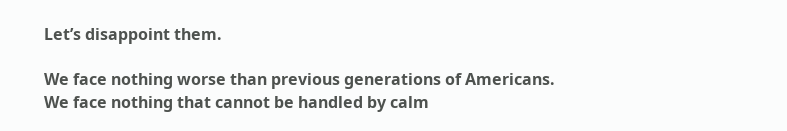Let’s disappoint them.

We face nothing worse than previous generations of Americans.  We face nothing that cannot be handled by calm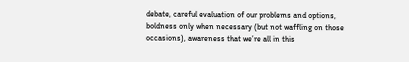debate, careful evaluation of our problems and options, boldness only when necessary (but not waffling on those occasions), awareness that we’re all in this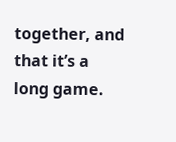together, and that it’s a long game.